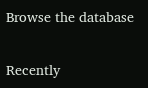Browse the database

Recently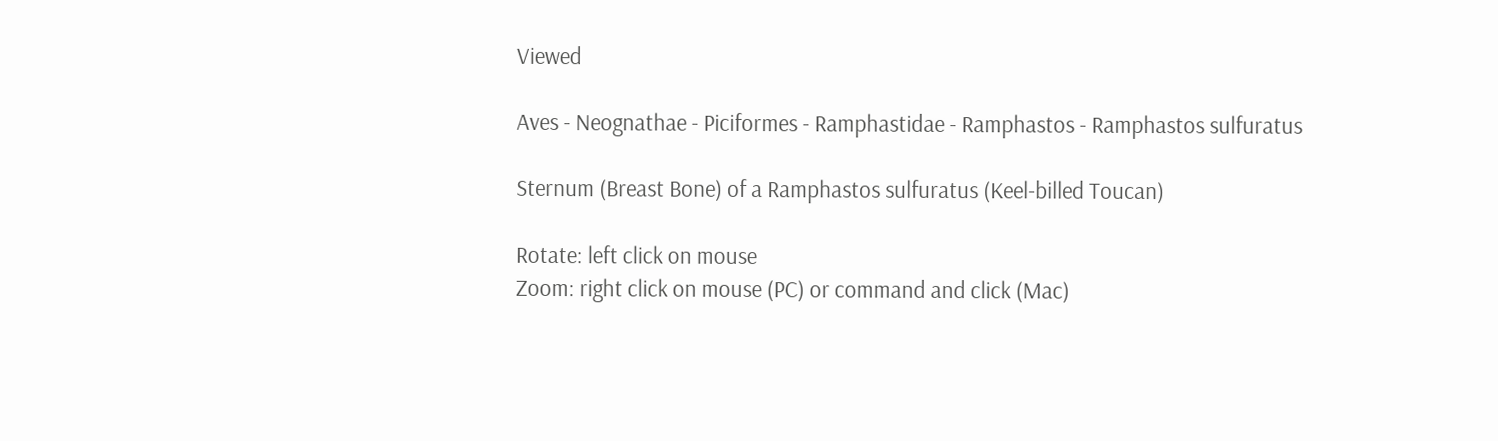Viewed

Aves - Neognathae - Piciformes - Ramphastidae - Ramphastos - Ramphastos sulfuratus

Sternum (Breast Bone) of a Ramphastos sulfuratus (Keel-billed Toucan)

Rotate: left click on mouse
Zoom: right click on mouse (PC) or command and click (Mac)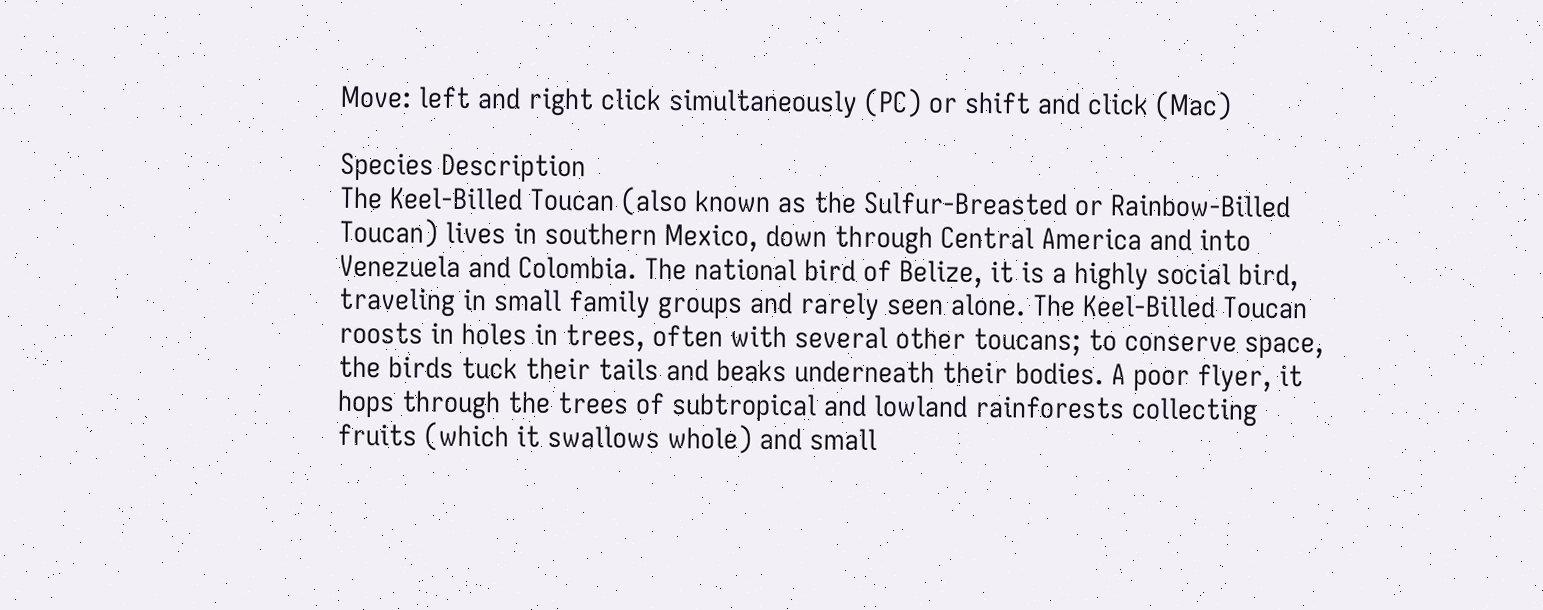Move: left and right click simultaneously (PC) or shift and click (Mac)

Species Description
The Keel-Billed Toucan (also known as the Sulfur-Breasted or Rainbow-Billed Toucan) lives in southern Mexico, down through Central America and into Venezuela and Colombia. The national bird of Belize, it is a highly social bird, traveling in small family groups and rarely seen alone. The Keel-Billed Toucan roosts in holes in trees, often with several other toucans; to conserve space, the birds tuck their tails and beaks underneath their bodies. A poor flyer, it hops through the trees of subtropical and lowland rainforests collecting fruits (which it swallows whole) and small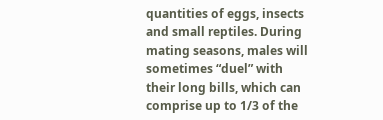quantities of eggs, insects and small reptiles. During mating seasons, males will sometimes “duel” with their long bills, which can comprise up to 1/3 of the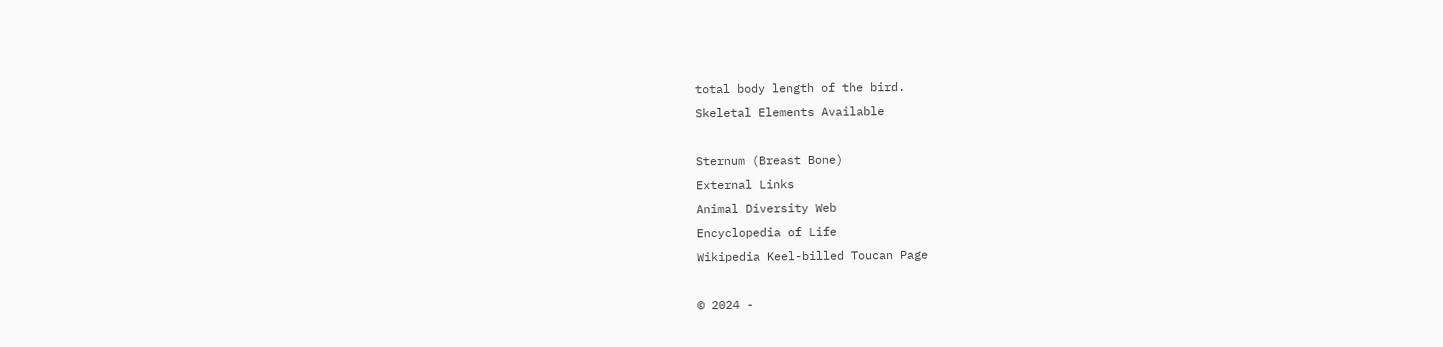total body length of the bird.
Skeletal Elements Available

Sternum (Breast Bone)
External Links
Animal Diversity Web
Encyclopedia of Life
Wikipedia Keel-billed Toucan Page

© 2024 -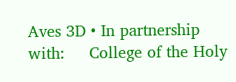Aves 3D • In partnership with:     College of the Holy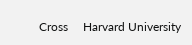Cross     Harvard University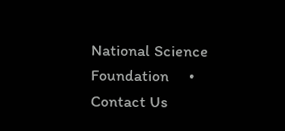National Science Foundation     • Contact Us